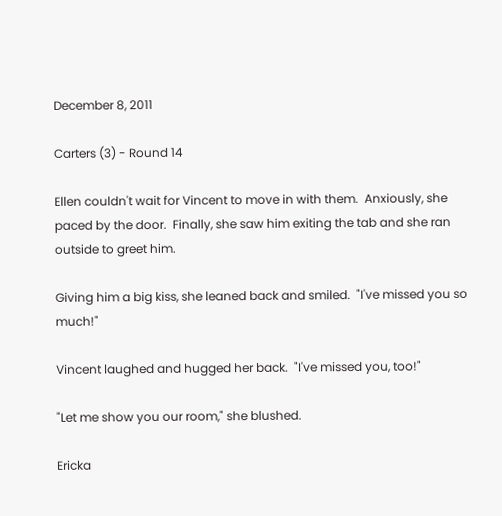December 8, 2011

Carters (3) - Round 14

Ellen couldn't wait for Vincent to move in with them.  Anxiously, she paced by the door.  Finally, she saw him exiting the tab and she ran outside to greet him.

Giving him a big kiss, she leaned back and smiled.  "I've missed you so much!"

Vincent laughed and hugged her back.  "I've missed you, too!"

"Let me show you our room," she blushed.

Ericka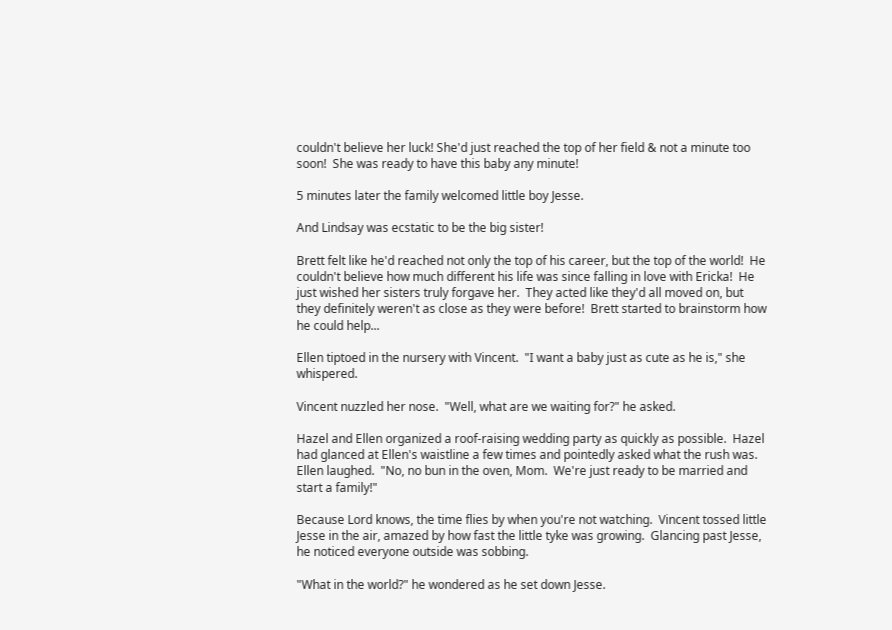couldn't believe her luck! She'd just reached the top of her field & not a minute too soon!  She was ready to have this baby any minute!

5 minutes later the family welcomed little boy Jesse.

And Lindsay was ecstatic to be the big sister!

Brett felt like he'd reached not only the top of his career, but the top of the world!  He couldn't believe how much different his life was since falling in love with Ericka!  He just wished her sisters truly forgave her.  They acted like they'd all moved on, but they definitely weren't as close as they were before!  Brett started to brainstorm how he could help...

Ellen tiptoed in the nursery with Vincent.  "I want a baby just as cute as he is," she whispered.

Vincent nuzzled her nose.  "Well, what are we waiting for?" he asked.

Hazel and Ellen organized a roof-raising wedding party as quickly as possible.  Hazel had glanced at Ellen's waistline a few times and pointedly asked what the rush was.  Ellen laughed.  "No, no bun in the oven, Mom.  We're just ready to be married and start a family!"

Because Lord knows, the time flies by when you're not watching.  Vincent tossed little Jesse in the air, amazed by how fast the little tyke was growing.  Glancing past Jesse, he noticed everyone outside was sobbing.

"What in the world?" he wondered as he set down Jesse.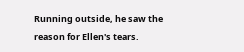Running outside, he saw the reason for Ellen's tears.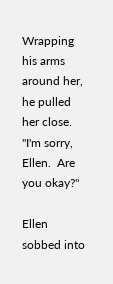Wrapping his arms around her, he pulled her close.  "I'm sorry, Ellen.  Are you okay?"

Ellen sobbed into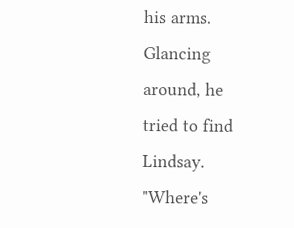his arms.  Glancing around, he tried to find Lindsay.  "Where's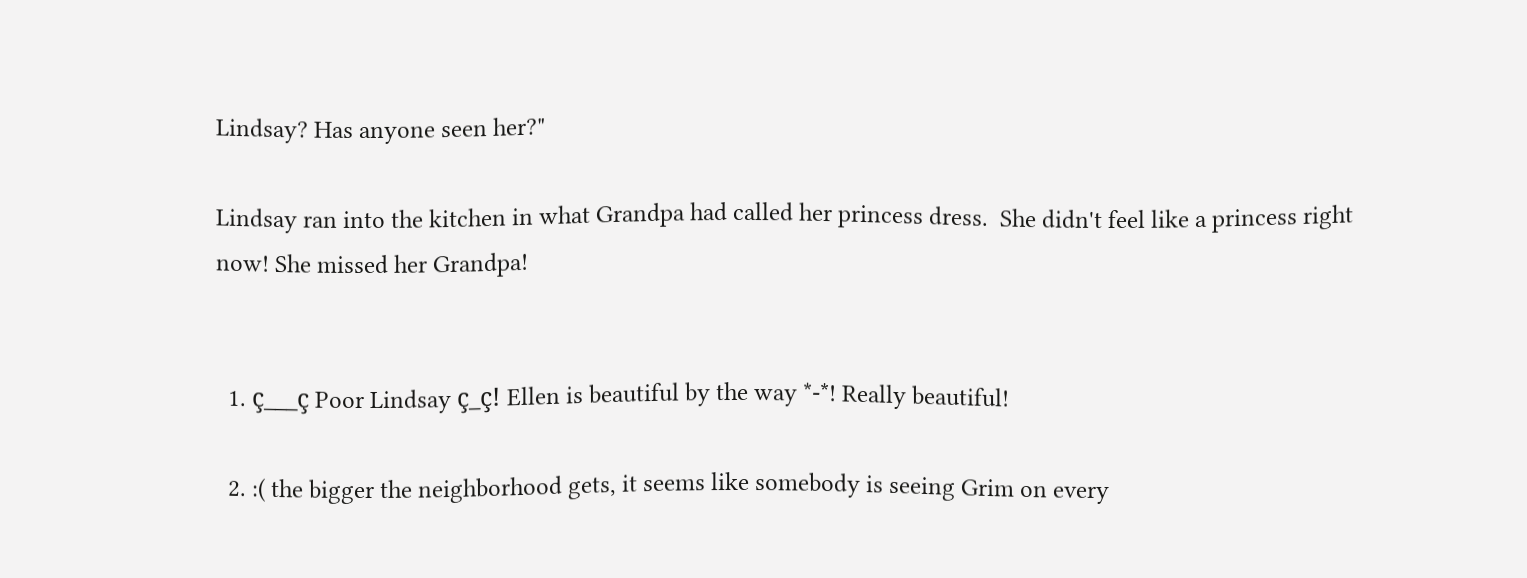Lindsay? Has anyone seen her?"

Lindsay ran into the kitchen in what Grandpa had called her princess dress.  She didn't feel like a princess right now! She missed her Grandpa!


  1. ç___ç Poor Lindsay ç_ç! Ellen is beautiful by the way *-*! Really beautiful!

  2. :( the bigger the neighborhood gets, it seems like somebody is seeing Grim on every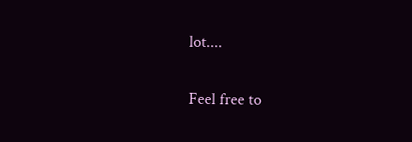lot....


Feel free to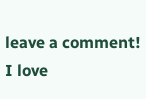leave a comment! I love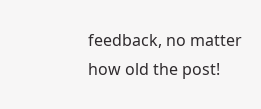feedback, no matter how old the post!